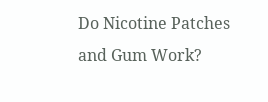Do Nicotine Patches and Gum Work?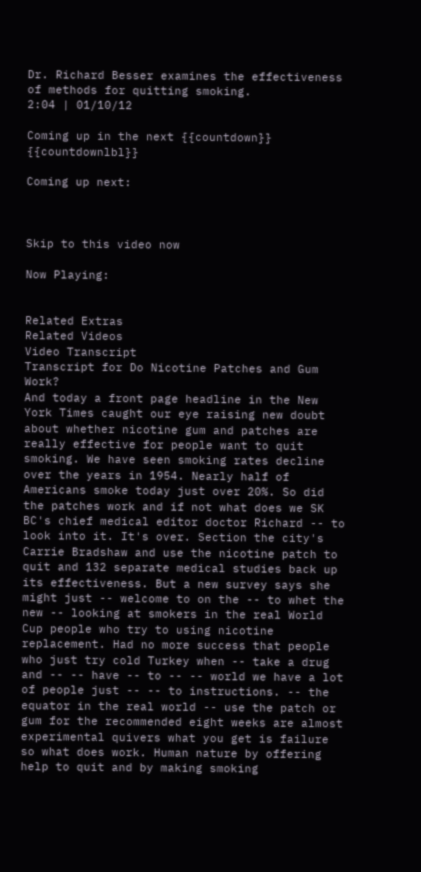Dr. Richard Besser examines the effectiveness of methods for quitting smoking.
2:04 | 01/10/12

Coming up in the next {{countdown}} {{countdownlbl}}

Coming up next:



Skip to this video now

Now Playing:


Related Extras
Related Videos
Video Transcript
Transcript for Do Nicotine Patches and Gum Work?
And today a front page headline in the New York Times caught our eye raising new doubt about whether nicotine gum and patches are really effective for people want to quit smoking. We have seen smoking rates decline over the years in 1954. Nearly half of Americans smoke today just over 20%. So did the patches work and if not what does we SK BC's chief medical editor doctor Richard -- to look into it. It's over. Section the city's Carrie Bradshaw and use the nicotine patch to quit and 132 separate medical studies back up its effectiveness. But a new survey says she might just -- welcome to on the -- to whet the new -- looking at smokers in the real World Cup people who try to using nicotine replacement. Had no more success that people who just try cold Turkey when -- take a drug and -- -- have -- to -- -- world we have a lot of people just -- -- to instructions. -- the equator in the real world -- use the patch or gum for the recommended eight weeks are almost experimental quivers what you get is failure so what does work. Human nature by offering help to quit and by making smoking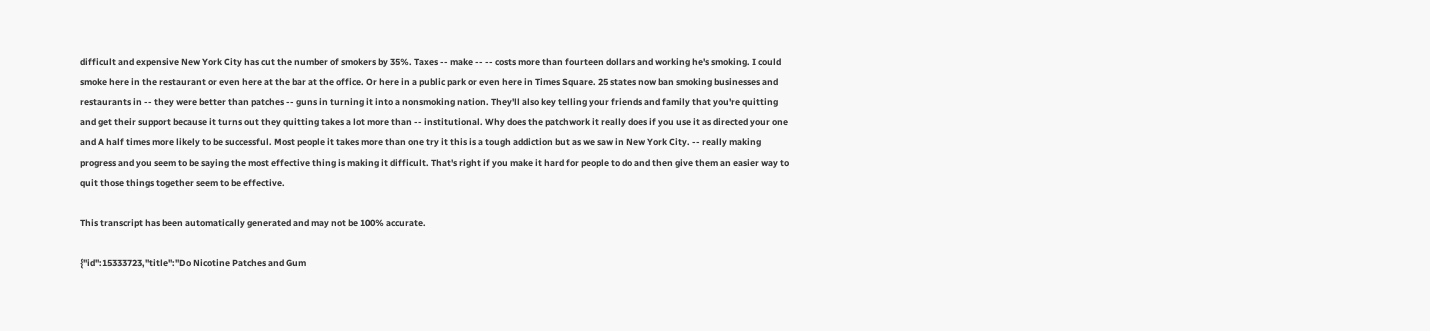difficult and expensive New York City has cut the number of smokers by 35%. Taxes -- make -- -- costs more than fourteen dollars and working he's smoking. I could smoke here in the restaurant or even here at the bar at the office. Or here in a public park or even here in Times Square. 25 states now ban smoking businesses and restaurants in -- they were better than patches -- guns in turning it into a nonsmoking nation. They'll also key telling your friends and family that you're quitting and get their support because it turns out they quitting takes a lot more than -- institutional. Why does the patchwork it really does if you use it as directed your one and A half times more likely to be successful. Most people it takes more than one try it this is a tough addiction but as we saw in New York City. -- really making progress and you seem to be saying the most effective thing is making it difficult. That's right if you make it hard for people to do and then give them an easier way to quit those things together seem to be effective.

This transcript has been automatically generated and may not be 100% accurate.

{"id":15333723,"title":"Do Nicotine Patches and Gum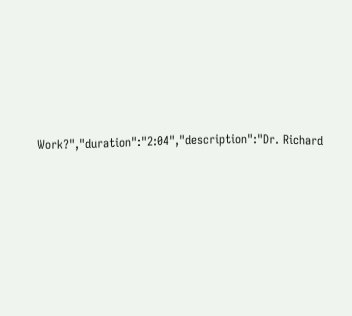Work?","duration":"2:04","description":"Dr. Richard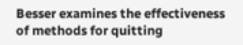Besser examines the effectiveness of methods for quitting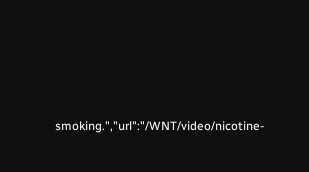smoking.","url":"/WNT/video/nicotine-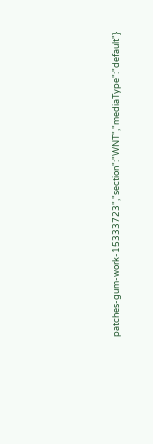patches-gum-work-15333723","section":"WNT","mediaType":"default"}